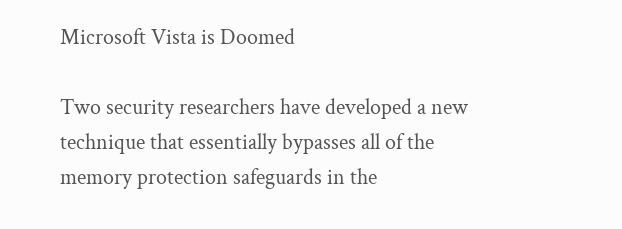Microsoft Vista is Doomed

Two security researchers have developed a new technique that essentially bypasses all of the memory protection safeguards in the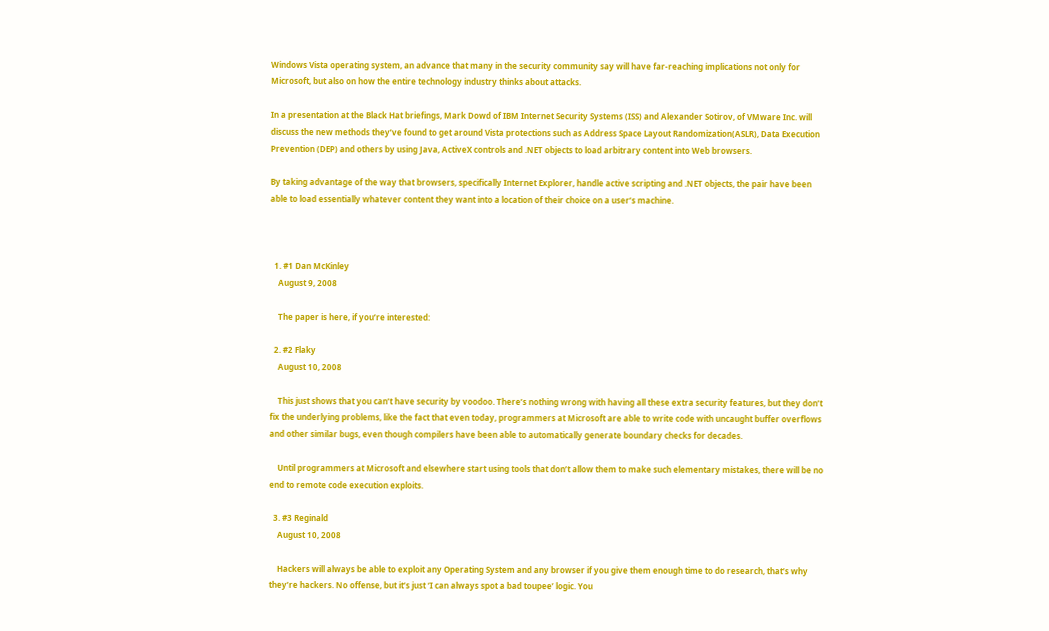Windows Vista operating system, an advance that many in the security community say will have far-reaching implications not only for Microsoft, but also on how the entire technology industry thinks about attacks.

In a presentation at the Black Hat briefings, Mark Dowd of IBM Internet Security Systems (ISS) and Alexander Sotirov, of VMware Inc. will discuss the new methods they’ve found to get around Vista protections such as Address Space Layout Randomization(ASLR), Data Execution Prevention (DEP) and others by using Java, ActiveX controls and .NET objects to load arbitrary content into Web browsers.

By taking advantage of the way that browsers, specifically Internet Explorer, handle active scripting and .NET objects, the pair have been able to load essentially whatever content they want into a location of their choice on a user’s machine.



  1. #1 Dan McKinley
    August 9, 2008

    The paper is here, if you’re interested:

  2. #2 Flaky
    August 10, 2008

    This just shows that you can’t have security by voodoo. There’s nothing wrong with having all these extra security features, but they don’t fix the underlying problems, like the fact that even today, programmers at Microsoft are able to write code with uncaught buffer overflows and other similar bugs, even though compilers have been able to automatically generate boundary checks for decades.

    Until programmers at Microsoft and elsewhere start using tools that don’t allow them to make such elementary mistakes, there will be no end to remote code execution exploits.

  3. #3 Reginald
    August 10, 2008

    Hackers will always be able to exploit any Operating System and any browser if you give them enough time to do research, that’s why they’re hackers. No offense, but it’s just ‘I can always spot a bad toupee’ logic. You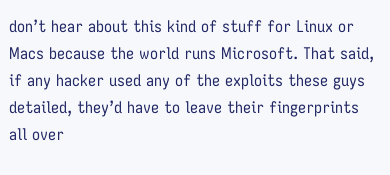don’t hear about this kind of stuff for Linux or Macs because the world runs Microsoft. That said, if any hacker used any of the exploits these guys detailed, they’d have to leave their fingerprints all over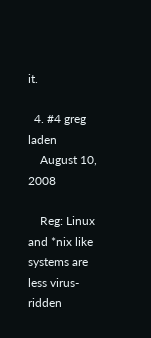it.

  4. #4 greg laden
    August 10, 2008

    Reg: Linux and *nix like systems are less virus-ridden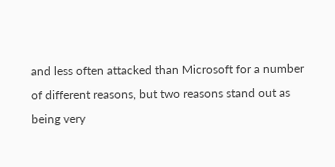and less often attacked than Microsoft for a number of different reasons, but two reasons stand out as being very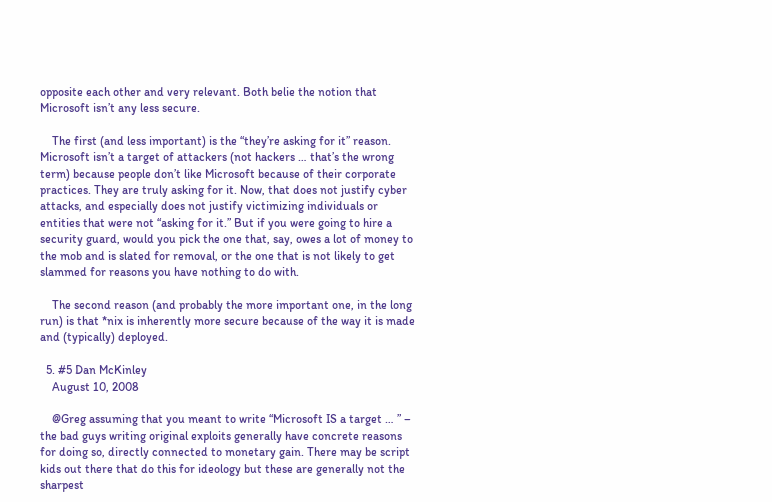opposite each other and very relevant. Both belie the notion that Microsoft isn’t any less secure.

    The first (and less important) is the “they’re asking for it” reason. Microsoft isn’t a target of attackers (not hackers … that’s the wrong term) because people don’t like Microsoft because of their corporate practices. They are truly asking for it. Now, that does not justify cyber attacks, and especially does not justify victimizing individuals or entities that were not “asking for it.” But if you were going to hire a security guard, would you pick the one that, say, owes a lot of money to the mob and is slated for removal, or the one that is not likely to get slammed for reasons you have nothing to do with.

    The second reason (and probably the more important one, in the long run) is that *nix is inherently more secure because of the way it is made and (typically) deployed.

  5. #5 Dan McKinley
    August 10, 2008

    @Greg assuming that you meant to write “Microsoft IS a target … ” – the bad guys writing original exploits generally have concrete reasons for doing so, directly connected to monetary gain. There may be script kids out there that do this for ideology but these are generally not the sharpest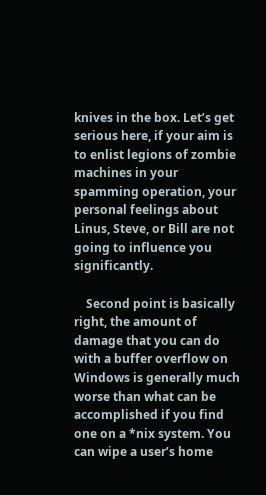knives in the box. Let’s get serious here, if your aim is to enlist legions of zombie machines in your spamming operation, your personal feelings about Linus, Steve, or Bill are not going to influence you significantly.

    Second point is basically right, the amount of damage that you can do with a buffer overflow on Windows is generally much worse than what can be accomplished if you find one on a *nix system. You can wipe a user’s home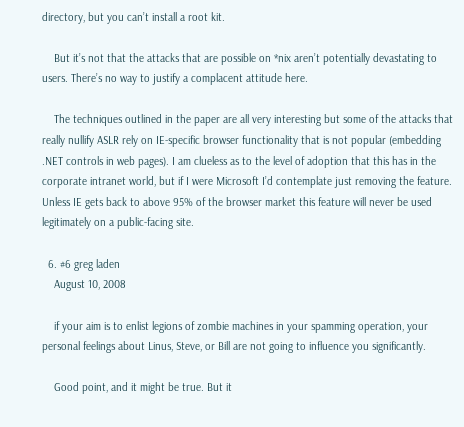directory, but you can’t install a root kit.

    But it’s not that the attacks that are possible on *nix aren’t potentially devastating to users. There’s no way to justify a complacent attitude here.

    The techniques outlined in the paper are all very interesting but some of the attacks that really nullify ASLR rely on IE-specific browser functionality that is not popular (embedding .NET controls in web pages). I am clueless as to the level of adoption that this has in the corporate intranet world, but if I were Microsoft I’d contemplate just removing the feature. Unless IE gets back to above 95% of the browser market this feature will never be used legitimately on a public-facing site.

  6. #6 greg laden
    August 10, 2008

    if your aim is to enlist legions of zombie machines in your spamming operation, your personal feelings about Linus, Steve, or Bill are not going to influence you significantly.

    Good point, and it might be true. But it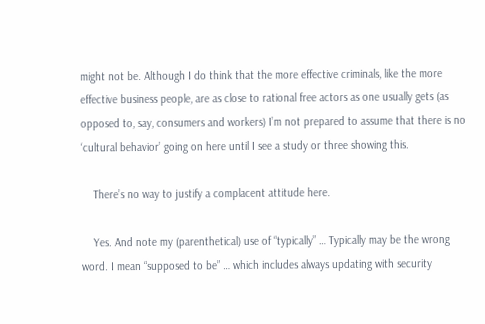might not be. Although I do think that the more effective criminals, like the more effective business people, are as close to rational free actors as one usually gets (as opposed to, say, consumers and workers) I’m not prepared to assume that there is no ‘cultural behavior’ going on here until I see a study or three showing this.

    There’s no way to justify a complacent attitude here.

    Yes. And note my (parenthetical) use of “typically” … Typically may be the wrong word. I mean “supposed to be” … which includes always updating with security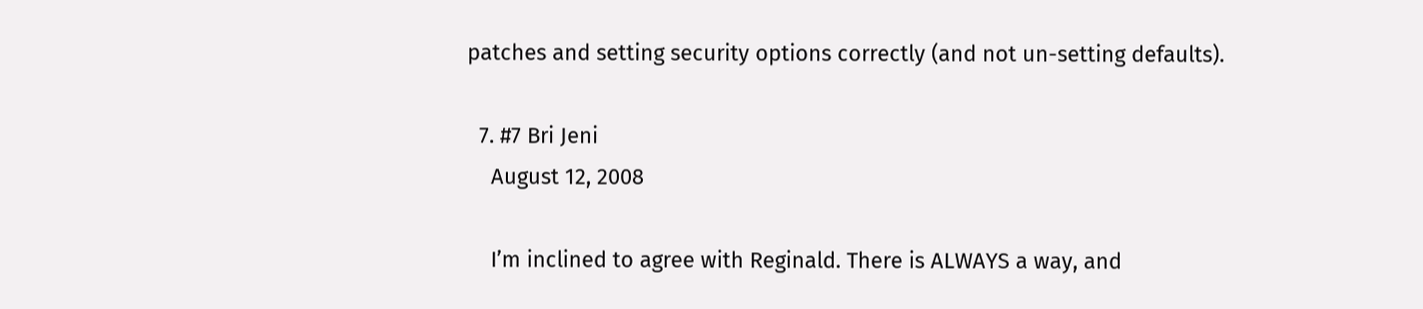patches and setting security options correctly (and not un-setting defaults).

  7. #7 Bri Jeni
    August 12, 2008

    I’m inclined to agree with Reginald. There is ALWAYS a way, and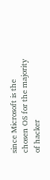since Microsoft is the chosen OS for the majority of hacker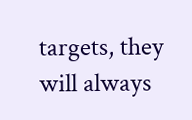targets, they will always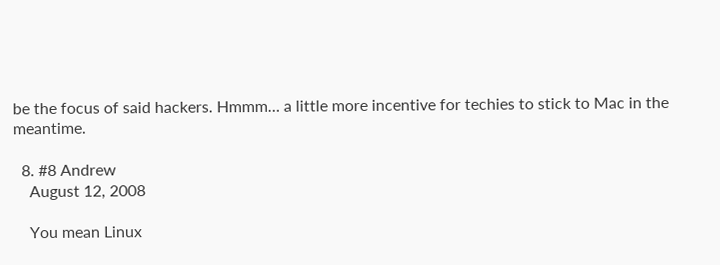be the focus of said hackers. Hmmm… a little more incentive for techies to stick to Mac in the meantime.

  8. #8 Andrew
    August 12, 2008

    You mean Linux